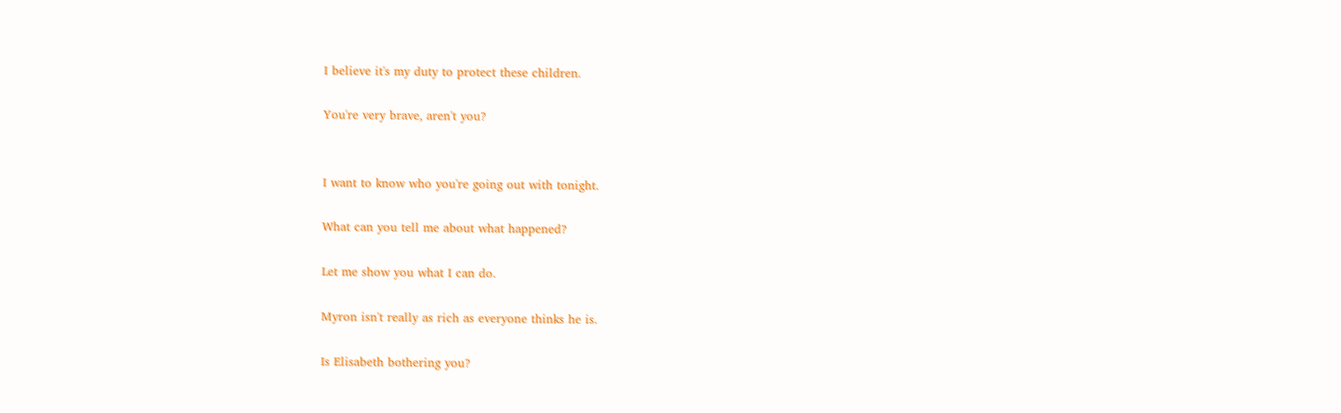I believe it's my duty to protect these children.

You're very brave, aren't you?


I want to know who you're going out with tonight.

What can you tell me about what happened?

Let me show you what I can do.

Myron isn't really as rich as everyone thinks he is.

Is Elisabeth bothering you?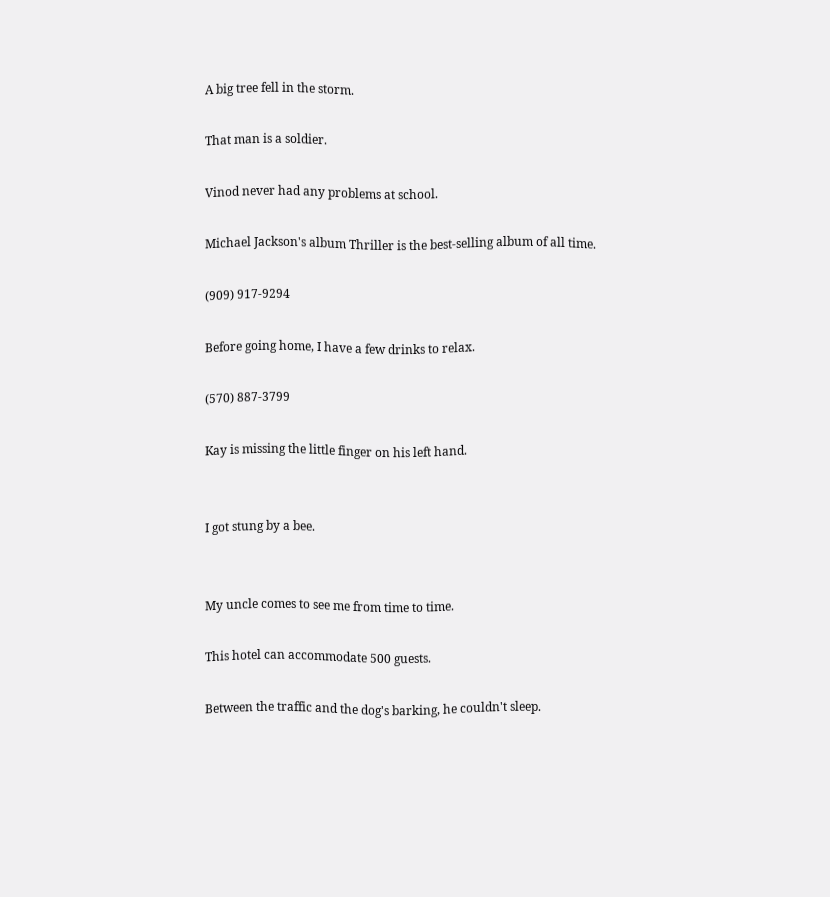A big tree fell in the storm.

That man is a soldier.

Vinod never had any problems at school.

Michael Jackson's album Thriller is the best-selling album of all time.

(909) 917-9294

Before going home, I have a few drinks to relax.

(570) 887-3799

Kay is missing the little finger on his left hand.


I got stung by a bee.


My uncle comes to see me from time to time.

This hotel can accommodate 500 guests.

Between the traffic and the dog's barking, he couldn't sleep.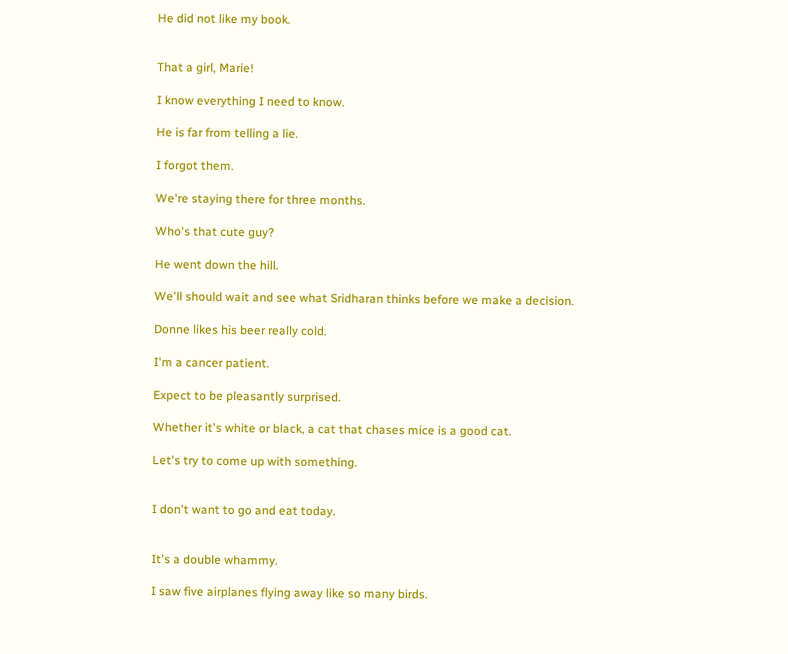He did not like my book.


That a girl, Marie!

I know everything I need to know.

He is far from telling a lie.

I forgot them.

We're staying there for three months.

Who's that cute guy?

He went down the hill.

We'll should wait and see what Sridharan thinks before we make a decision.

Donne likes his beer really cold.

I'm a cancer patient.

Expect to be pleasantly surprised.

Whether it's white or black, a cat that chases mice is a good cat.

Let's try to come up with something.


I don't want to go and eat today.


It's a double whammy.

I saw five airplanes flying away like so many birds.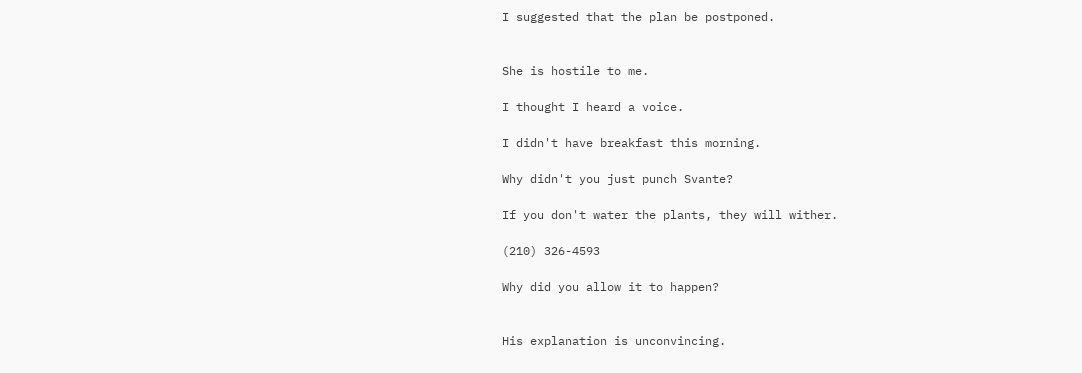I suggested that the plan be postponed.


She is hostile to me.

I thought I heard a voice.

I didn't have breakfast this morning.

Why didn't you just punch Svante?

If you don't water the plants, they will wither.

(210) 326-4593

Why did you allow it to happen?


His explanation is unconvincing.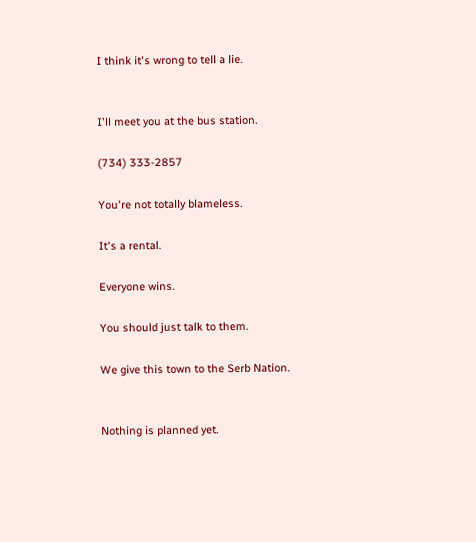I think it's wrong to tell a lie.


I'll meet you at the bus station.

(734) 333-2857

You're not totally blameless.

It's a rental.

Everyone wins.

You should just talk to them.

We give this town to the Serb Nation.


Nothing is planned yet.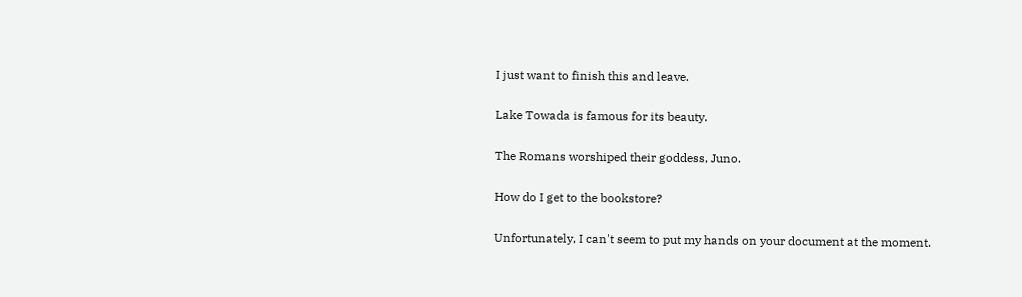I just want to finish this and leave.

Lake Towada is famous for its beauty.

The Romans worshiped their goddess, Juno.

How do I get to the bookstore?

Unfortunately, I can't seem to put my hands on your document at the moment.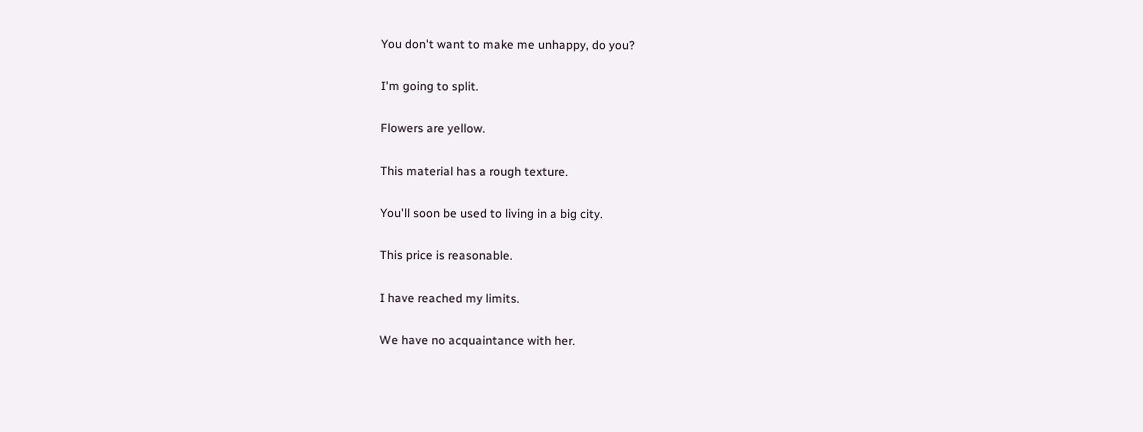You don't want to make me unhappy, do you?

I'm going to split.

Flowers are yellow.

This material has a rough texture.

You'll soon be used to living in a big city.

This price is reasonable.

I have reached my limits.

We have no acquaintance with her.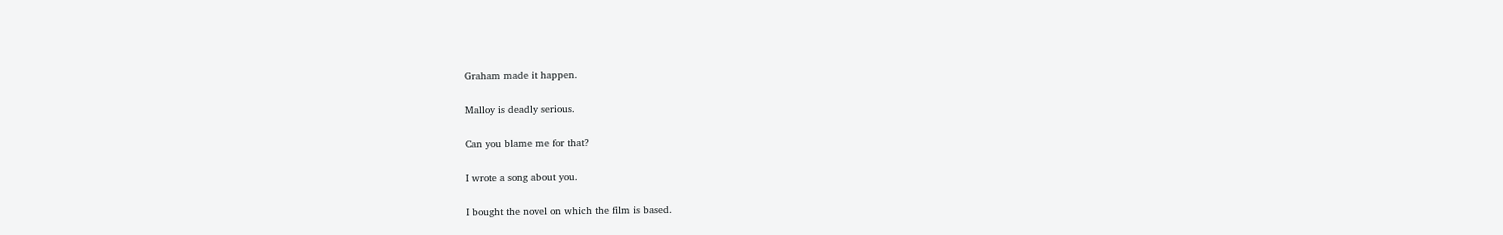Graham made it happen.

Malloy is deadly serious.

Can you blame me for that?

I wrote a song about you.

I bought the novel on which the film is based.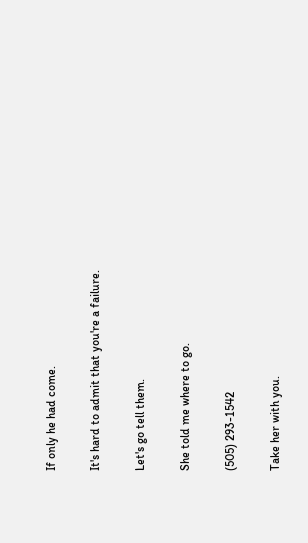If only he had come.

It's hard to admit that you're a failure.

Let's go tell them.

She told me where to go.

(505) 293-1542

Take her with you.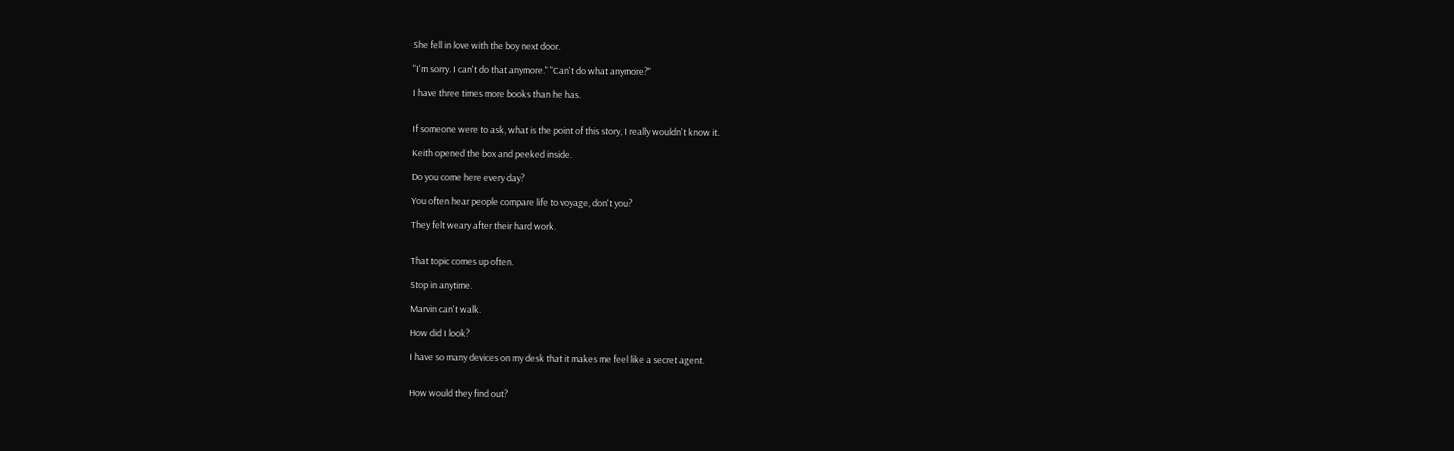She fell in love with the boy next door.

"I'm sorry. I can't do that anymore." "Can't do what anymore?"

I have three times more books than he has.


If someone were to ask, what is the point of this story, I really wouldn't know it.

Keith opened the box and peeked inside.

Do you come here every day?

You often hear people compare life to voyage, don't you?

They felt weary after their hard work.


That topic comes up often.

Stop in anytime.

Marvin can't walk.

How did I look?

I have so many devices on my desk that it makes me feel like a secret agent.


How would they find out?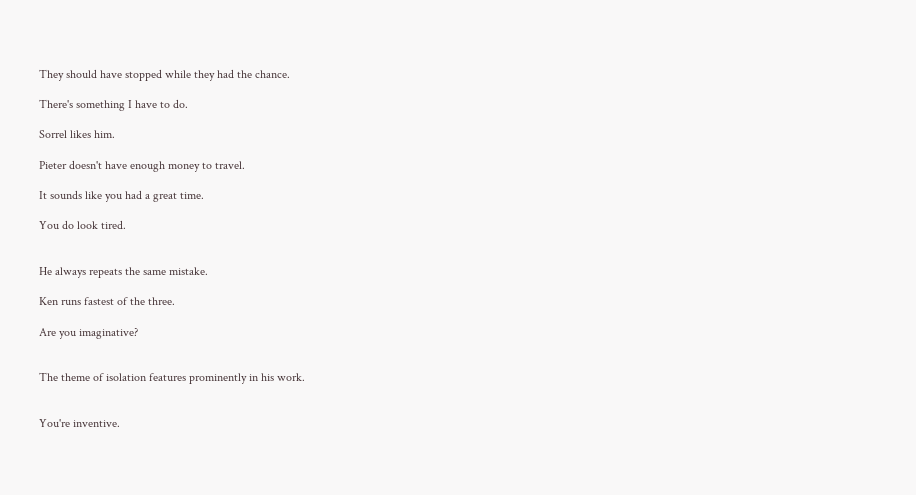They should have stopped while they had the chance.

There's something I have to do.

Sorrel likes him.

Pieter doesn't have enough money to travel.

It sounds like you had a great time.

You do look tired.


He always repeats the same mistake.

Ken runs fastest of the three.

Are you imaginative?


The theme of isolation features prominently in his work.


You're inventive.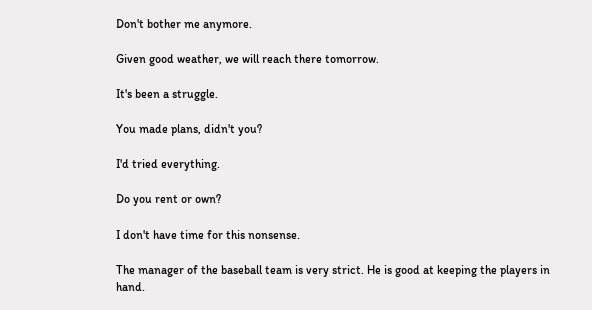Don't bother me anymore.

Given good weather, we will reach there tomorrow.

It's been a struggle.

You made plans, didn't you?

I'd tried everything.

Do you rent or own?

I don't have time for this nonsense.

The manager of the baseball team is very strict. He is good at keeping the players in hand.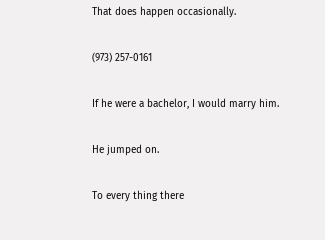That does happen occasionally.

(973) 257-0161

If he were a bachelor, I would marry him.

He jumped on.

To every thing there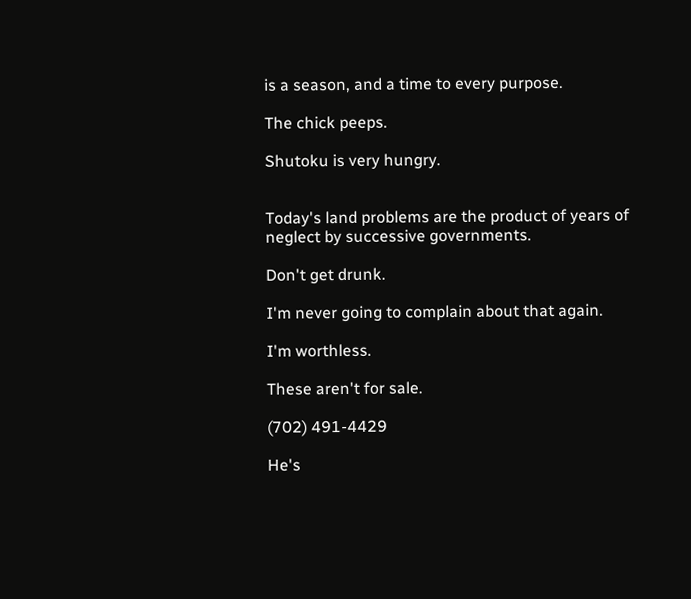is a season, and a time to every purpose.

The chick peeps.

Shutoku is very hungry.


Today's land problems are the product of years of neglect by successive governments.

Don't get drunk.

I'm never going to complain about that again.

I'm worthless.

These aren't for sale.

(702) 491-4429

He's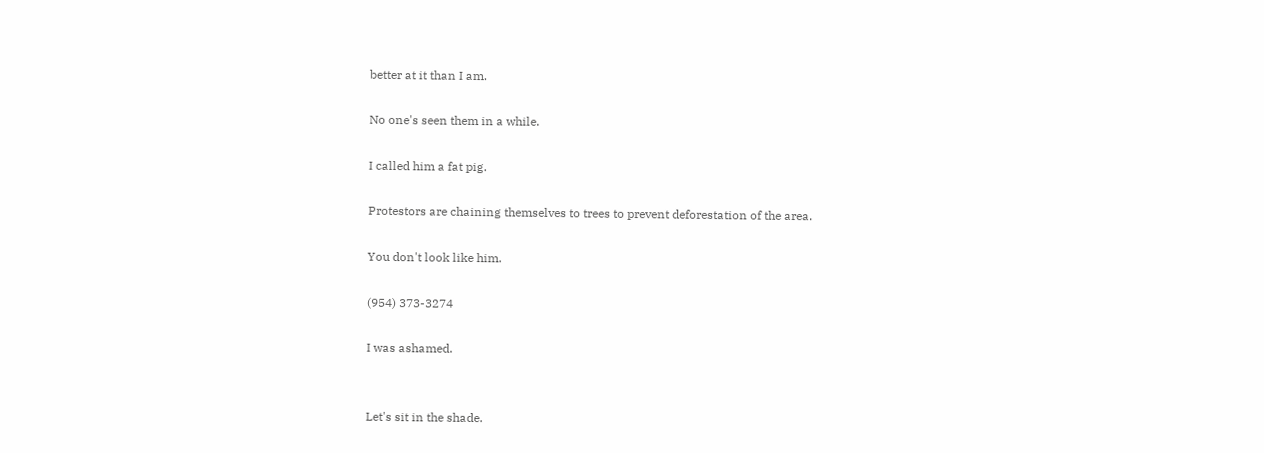better at it than I am.

No one's seen them in a while.

I called him a fat pig.

Protestors are chaining themselves to trees to prevent deforestation of the area.

You don't look like him.

(954) 373-3274

I was ashamed.


Let's sit in the shade.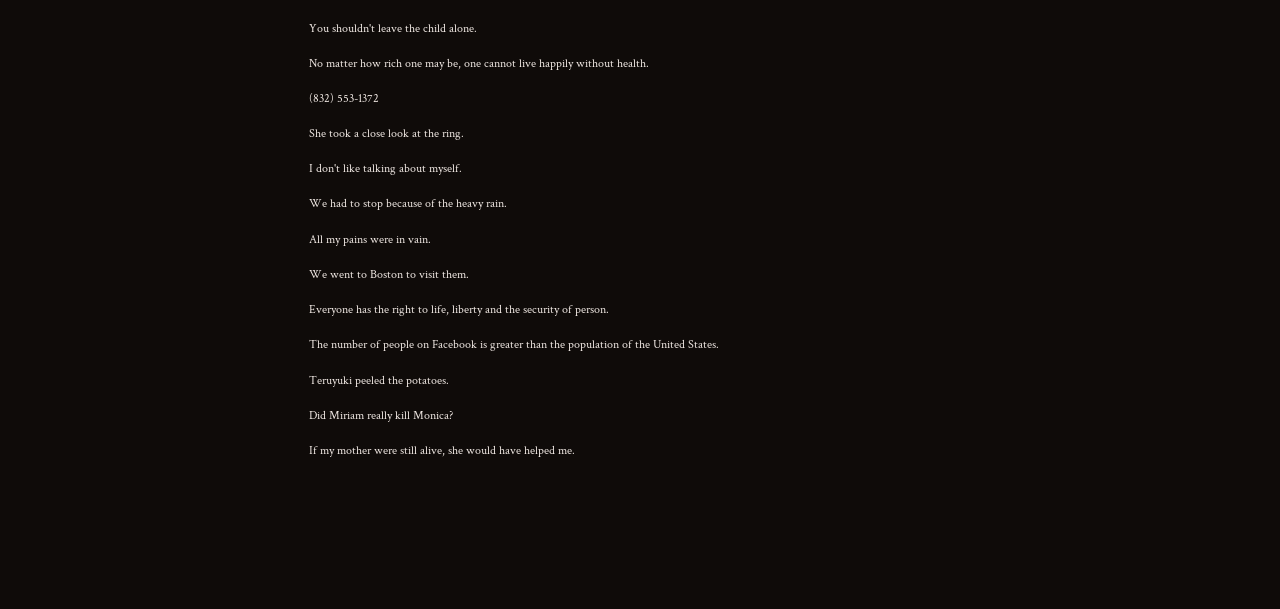You shouldn't leave the child alone.

No matter how rich one may be, one cannot live happily without health.

(832) 553-1372

She took a close look at the ring.

I don't like talking about myself.

We had to stop because of the heavy rain.

All my pains were in vain.

We went to Boston to visit them.

Everyone has the right to life, liberty and the security of person.

The number of people on Facebook is greater than the population of the United States.

Teruyuki peeled the potatoes.

Did Miriam really kill Monica?

If my mother were still alive, she would have helped me.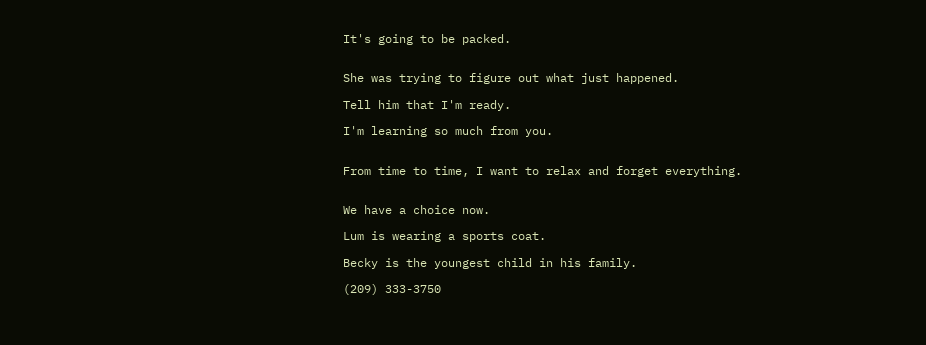It's going to be packed.


She was trying to figure out what just happened.

Tell him that I'm ready.

I'm learning so much from you.


From time to time, I want to relax and forget everything.


We have a choice now.

Lum is wearing a sports coat.

Becky is the youngest child in his family.

(209) 333-3750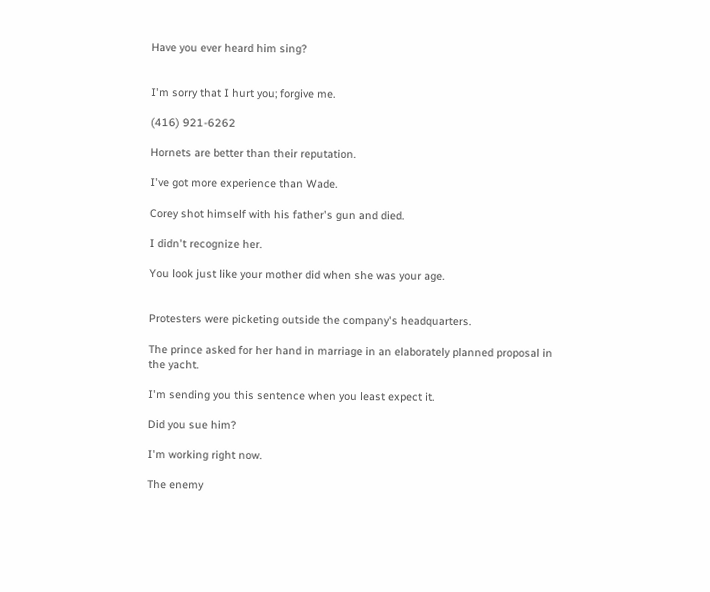Have you ever heard him sing?


I'm sorry that I hurt you; forgive me.

(416) 921-6262

Hornets are better than their reputation.

I've got more experience than Wade.

Corey shot himself with his father's gun and died.

I didn't recognize her.

You look just like your mother did when she was your age.


Protesters were picketing outside the company's headquarters.

The prince asked for her hand in marriage in an elaborately planned proposal in the yacht.

I'm sending you this sentence when you least expect it.

Did you sue him?

I'm working right now.

The enemy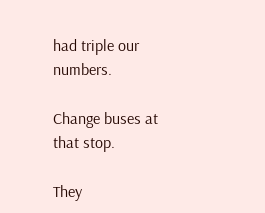had triple our numbers.

Change buses at that stop.

They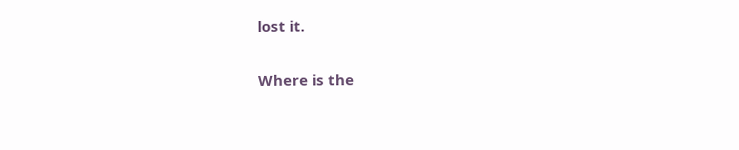lost it.

Where is the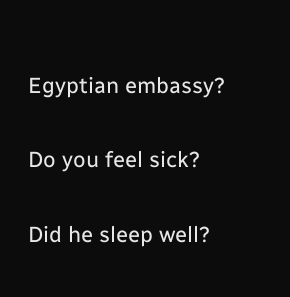Egyptian embassy?

Do you feel sick?

Did he sleep well?